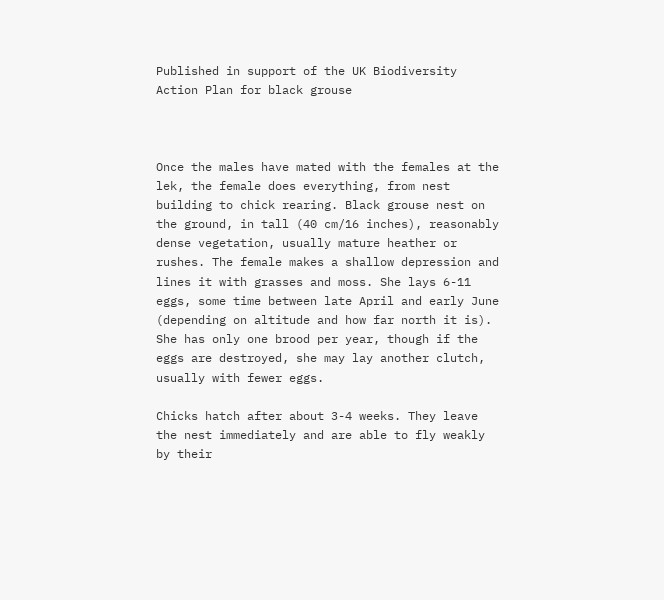Published in support of the UK Biodiversity Action Plan for black grouse



Once the males have mated with the females at the lek, the female does everything, from nest building to chick rearing. Black grouse nest on the ground, in tall (40 cm/16 inches), reasonably dense vegetation, usually mature heather or rushes. The female makes a shallow depression and lines it with grasses and moss. She lays 6-11 eggs, some time between late April and early June (depending on altitude and how far north it is). She has only one brood per year, though if the eggs are destroyed, she may lay another clutch, usually with fewer eggs.

Chicks hatch after about 3-4 weeks. They leave the nest immediately and are able to fly weakly by their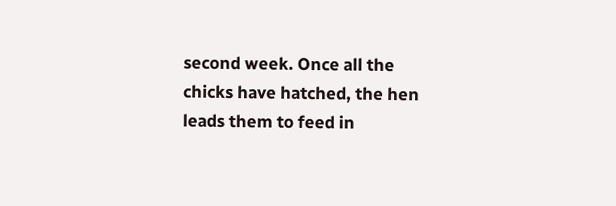second week. Once all the chicks have hatched, the hen leads them to feed in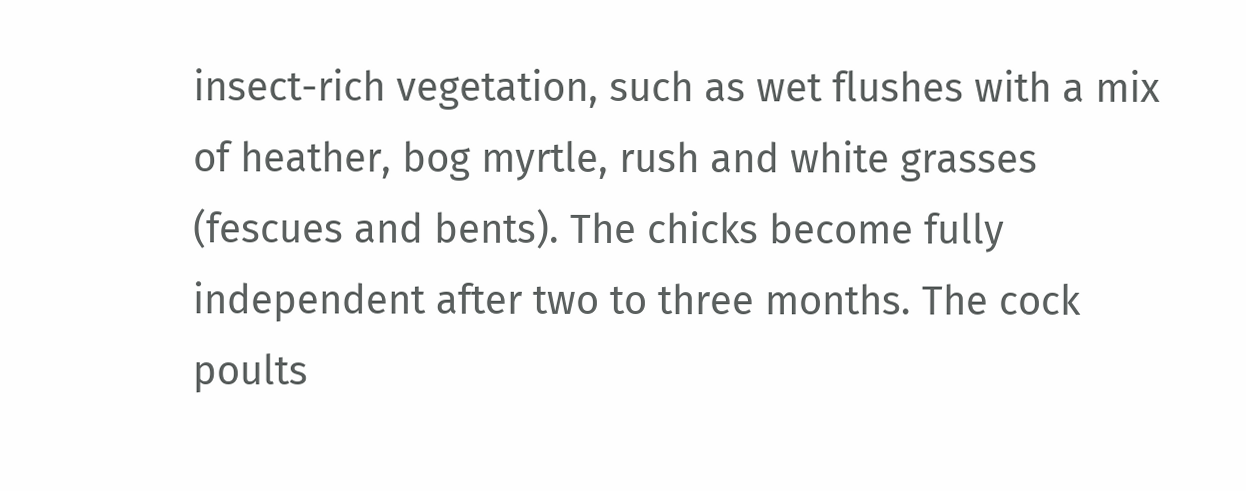insect-rich vegetation, such as wet flushes with a mix of heather, bog myrtle, rush and white grasses (fescues and bents). The chicks become fully independent after two to three months. The cock poults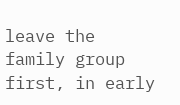leave the family group first, in early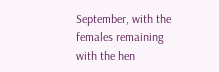September, with the females remaining with the hen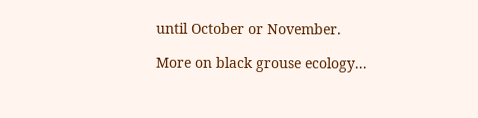until October or November.

More on black grouse ecology...